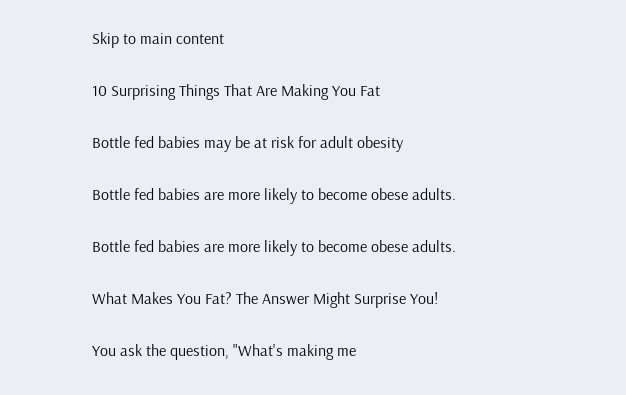Skip to main content

10 Surprising Things That Are Making You Fat

Bottle fed babies may be at risk for adult obesity

Bottle fed babies are more likely to become obese adults.

Bottle fed babies are more likely to become obese adults.

What Makes You Fat? The Answer Might Surprise You!

You ask the question, "What's making me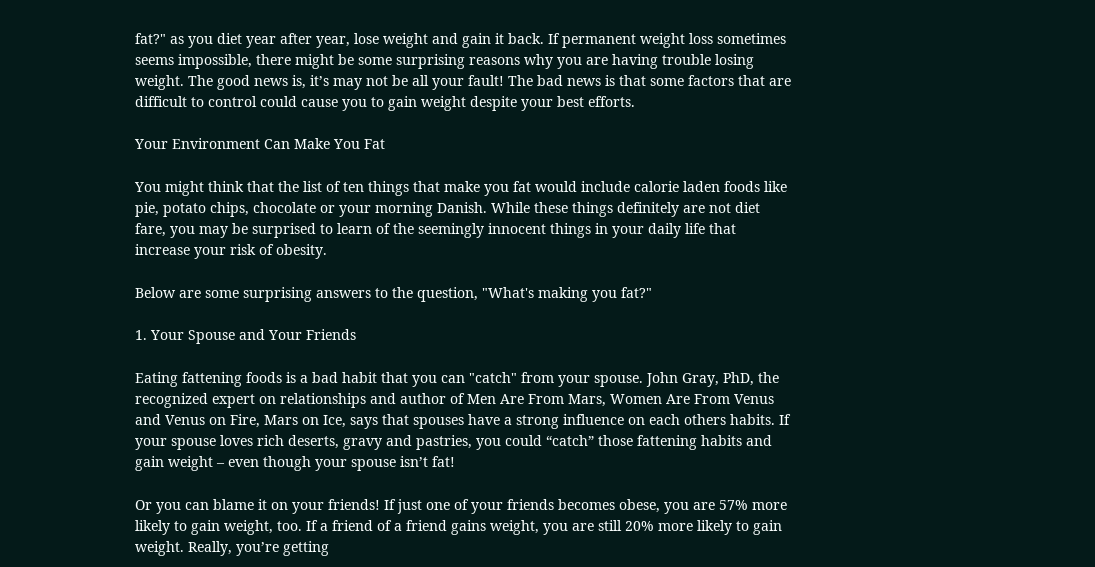fat?" as you diet year after year, lose weight and gain it back. If permanent weight loss sometimes seems impossible, there might be some surprising reasons why you are having trouble losing weight. The good news is, it’s may not be all your fault! The bad news is that some factors that are difficult to control could cause you to gain weight despite your best efforts.

Your Environment Can Make You Fat

You might think that the list of ten things that make you fat would include calorie laden foods like pie, potato chips, chocolate or your morning Danish. While these things definitely are not diet fare, you may be surprised to learn of the seemingly innocent things in your daily life that increase your risk of obesity.

Below are some surprising answers to the question, "What's making you fat?"

1. Your Spouse and Your Friends

Eating fattening foods is a bad habit that you can "catch" from your spouse. John Gray, PhD, the recognized expert on relationships and author of Men Are From Mars, Women Are From Venus and Venus on Fire, Mars on Ice, says that spouses have a strong influence on each others habits. If your spouse loves rich deserts, gravy and pastries, you could “catch” those fattening habits and gain weight – even though your spouse isn’t fat!

Or you can blame it on your friends! If just one of your friends becomes obese, you are 57% more likely to gain weight, too. If a friend of a friend gains weight, you are still 20% more likely to gain weight. Really, you’re getting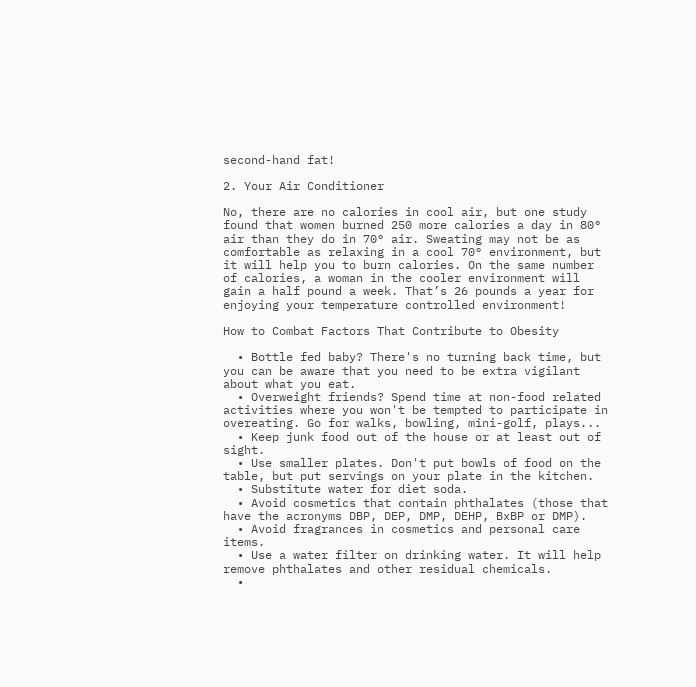second-hand fat!

2. Your Air Conditioner

No, there are no calories in cool air, but one study found that women burned 250 more calories a day in 80° air than they do in 70° air. Sweating may not be as comfortable as relaxing in a cool 70° environment, but it will help you to burn calories. On the same number of calories, a woman in the cooler environment will gain a half pound a week. That’s 26 pounds a year for enjoying your temperature controlled environment!

How to Combat Factors That Contribute to Obesity

  • Bottle fed baby? There's no turning back time, but you can be aware that you need to be extra vigilant about what you eat.
  • Overweight friends? Spend time at non-food related activities where you won't be tempted to participate in overeating. Go for walks, bowling, mini-golf, plays...
  • Keep junk food out of the house or at least out of sight.
  • Use smaller plates. Don't put bowls of food on the table, but put servings on your plate in the kitchen.
  • Substitute water for diet soda.
  • Avoid cosmetics that contain phthalates (those that have the acronyms DBP, DEP, DMP, DEHP, BxBP or DMP).
  • Avoid fragrances in cosmetics and personal care items.
  • Use a water filter on drinking water. It will help remove phthalates and other residual chemicals.
  •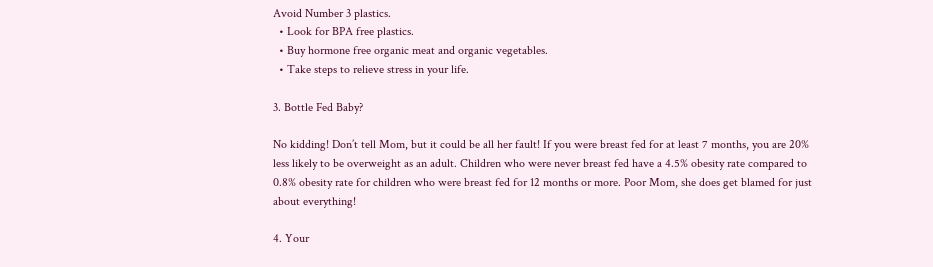Avoid Number 3 plastics.
  • Look for BPA free plastics.
  • Buy hormone free organic meat and organic vegetables.
  • Take steps to relieve stress in your life.

3. Bottle Fed Baby?

No kidding! Don’t tell Mom, but it could be all her fault! If you were breast fed for at least 7 months, you are 20% less likely to be overweight as an adult. Children who were never breast fed have a 4.5% obesity rate compared to 0.8% obesity rate for children who were breast fed for 12 months or more. Poor Mom, she does get blamed for just about everything!

4. Your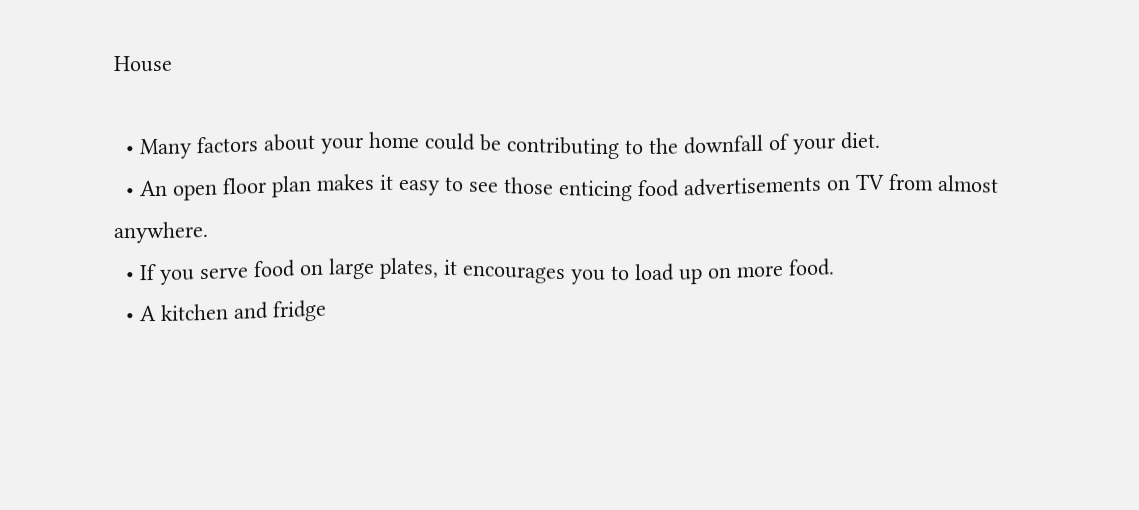House

  • Many factors about your home could be contributing to the downfall of your diet.
  • An open floor plan makes it easy to see those enticing food advertisements on TV from almost anywhere.
  • If you serve food on large plates, it encourages you to load up on more food.
  • A kitchen and fridge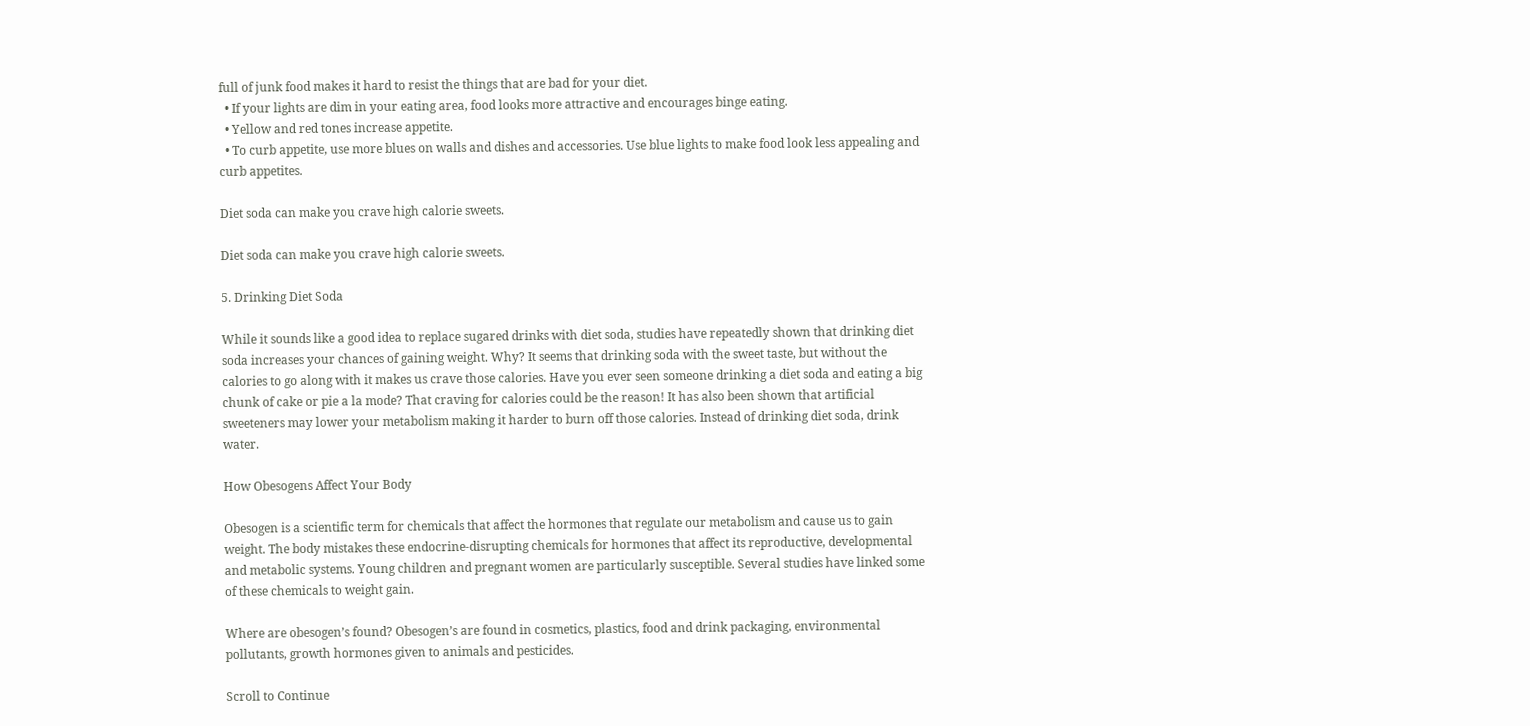full of junk food makes it hard to resist the things that are bad for your diet.
  • If your lights are dim in your eating area, food looks more attractive and encourages binge eating.
  • Yellow and red tones increase appetite.
  • To curb appetite, use more blues on walls and dishes and accessories. Use blue lights to make food look less appealing and curb appetites.

Diet soda can make you crave high calorie sweets.

Diet soda can make you crave high calorie sweets.

5. Drinking Diet Soda

While it sounds like a good idea to replace sugared drinks with diet soda, studies have repeatedly shown that drinking diet soda increases your chances of gaining weight. Why? It seems that drinking soda with the sweet taste, but without the calories to go along with it makes us crave those calories. Have you ever seen someone drinking a diet soda and eating a big chunk of cake or pie a la mode? That craving for calories could be the reason! It has also been shown that artificial sweeteners may lower your metabolism making it harder to burn off those calories. Instead of drinking diet soda, drink water.

How Obesogens Affect Your Body

Obesogen is a scientific term for chemicals that affect the hormones that regulate our metabolism and cause us to gain weight. The body mistakes these endocrine-disrupting chemicals for hormones that affect its reproductive, developmental and metabolic systems. Young children and pregnant women are particularly susceptible. Several studies have linked some of these chemicals to weight gain.

Where are obesogen’s found? Obesogen’s are found in cosmetics, plastics, food and drink packaging, environmental pollutants, growth hormones given to animals and pesticides.

Scroll to Continue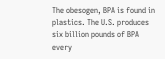The obesogen, BPA is found in plastics. The U.S. produces six billion pounds of BPA every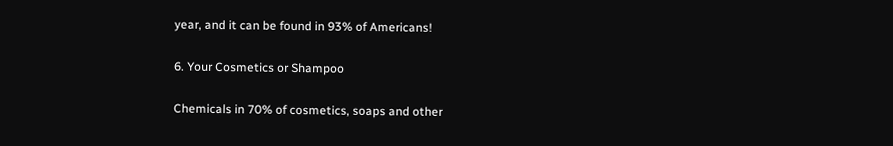year, and it can be found in 93% of Americans!

6. Your Cosmetics or Shampoo

Chemicals in 70% of cosmetics, soaps and other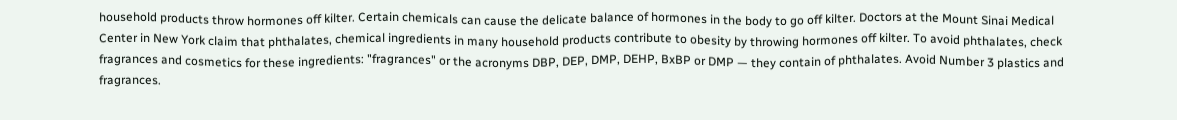household products throw hormones off kilter. Certain chemicals can cause the delicate balance of hormones in the body to go off kilter. Doctors at the Mount Sinai Medical Center in New York claim that phthalates, chemical ingredients in many household products contribute to obesity by throwing hormones off kilter. To avoid phthalates, check fragrances and cosmetics for these ingredients: "fragrances" or the acronyms DBP, DEP, DMP, DEHP, BxBP or DMP — they contain of phthalates. Avoid Number 3 plastics and fragrances.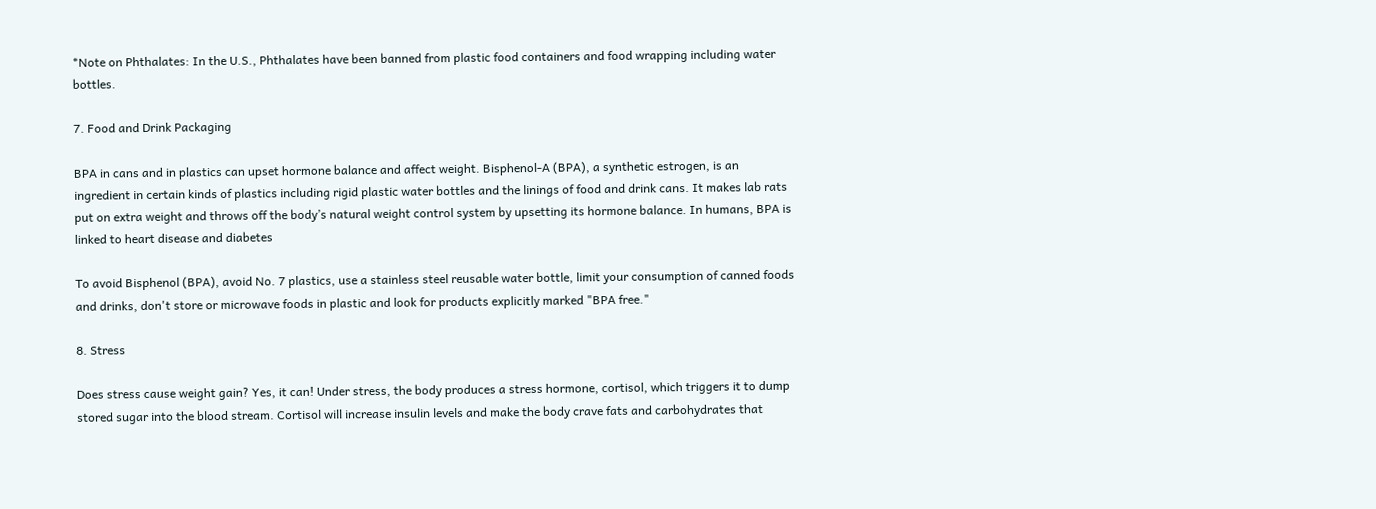*Note on Phthalates: In the U.S., Phthalates have been banned from plastic food containers and food wrapping including water bottles.

7. Food and Drink Packaging

BPA in cans and in plastics can upset hormone balance and affect weight. Bisphenol-A (BPA), a synthetic estrogen, is an ingredient in certain kinds of plastics including rigid plastic water bottles and the linings of food and drink cans. It makes lab rats put on extra weight and throws off the body’s natural weight control system by upsetting its hormone balance. In humans, BPA is linked to heart disease and diabetes

To avoid Bisphenol (BPA), avoid No. 7 plastics, use a stainless steel reusable water bottle, limit your consumption of canned foods and drinks, don't store or microwave foods in plastic and look for products explicitly marked "BPA free."

8. Stress

Does stress cause weight gain? Yes, it can! Under stress, the body produces a stress hormone, cortisol, which triggers it to dump stored sugar into the blood stream. Cortisol will increase insulin levels and make the body crave fats and carbohydrates that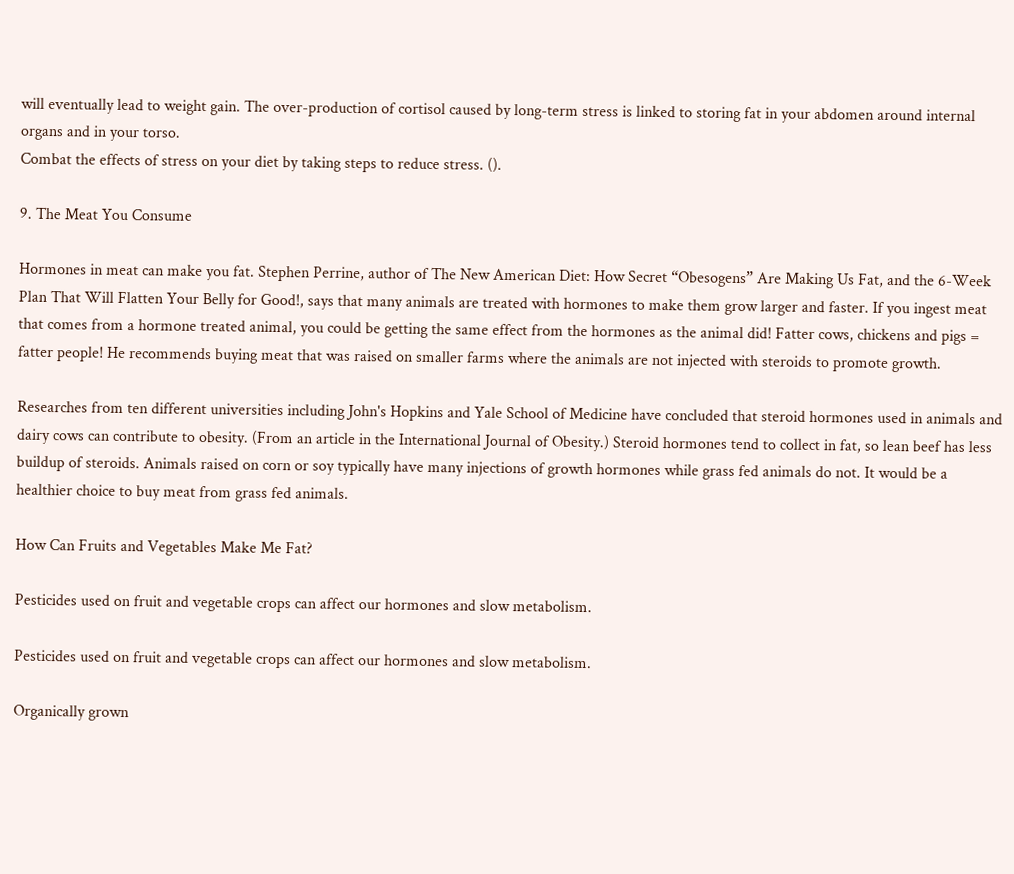will eventually lead to weight gain. The over-production of cortisol caused by long-term stress is linked to storing fat in your abdomen around internal organs and in your torso.
Combat the effects of stress on your diet by taking steps to reduce stress. ().

9. The Meat You Consume

Hormones in meat can make you fat. Stephen Perrine, author of The New American Diet: How Secret “Obesogens” Are Making Us Fat, and the 6-Week Plan That Will Flatten Your Belly for Good!, says that many animals are treated with hormones to make them grow larger and faster. If you ingest meat that comes from a hormone treated animal, you could be getting the same effect from the hormones as the animal did! Fatter cows, chickens and pigs = fatter people! He recommends buying meat that was raised on smaller farms where the animals are not injected with steroids to promote growth.

Researches from ten different universities including John's Hopkins and Yale School of Medicine have concluded that steroid hormones used in animals and dairy cows can contribute to obesity. (From an article in the International Journal of Obesity.) Steroid hormones tend to collect in fat, so lean beef has less buildup of steroids. Animals raised on corn or soy typically have many injections of growth hormones while grass fed animals do not. It would be a healthier choice to buy meat from grass fed animals.

How Can Fruits and Vegetables Make Me Fat?

Pesticides used on fruit and vegetable crops can affect our hormones and slow metabolism.

Pesticides used on fruit and vegetable crops can affect our hormones and slow metabolism.

Organically grown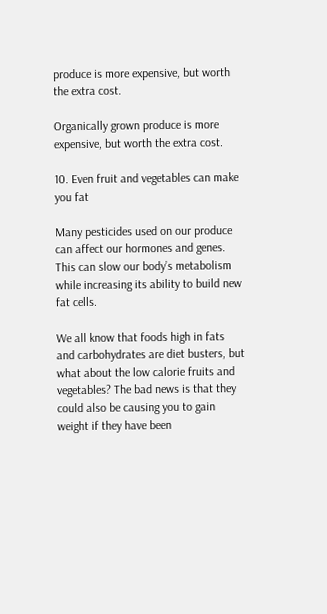produce is more expensive, but worth the extra cost.

Organically grown produce is more expensive, but worth the extra cost.

10. Even fruit and vegetables can make you fat

Many pesticides used on our produce can affect our hormones and genes. This can slow our body’s metabolism while increasing its ability to build new fat cells.

We all know that foods high in fats and carbohydrates are diet busters, but what about the low calorie fruits and vegetables? The bad news is that they could also be causing you to gain weight if they have been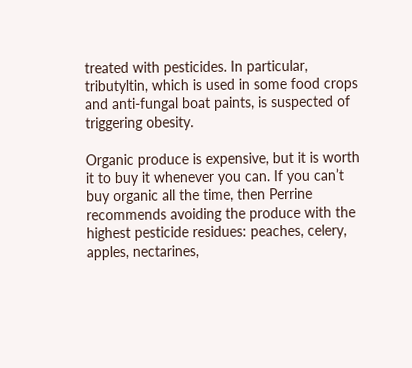treated with pesticides. In particular, tributyltin, which is used in some food crops and anti-fungal boat paints, is suspected of triggering obesity.

Organic produce is expensive, but it is worth it to buy it whenever you can. If you can’t buy organic all the time, then Perrine recommends avoiding the produce with the highest pesticide residues: peaches, celery, apples, nectarines,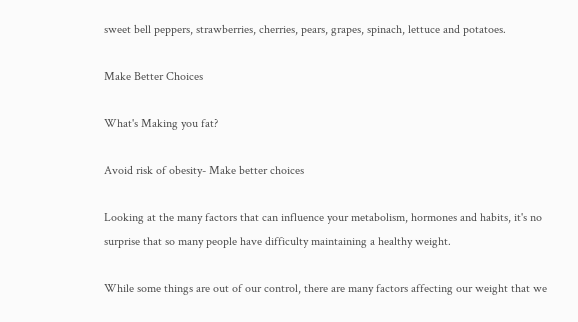sweet bell peppers, strawberries, cherries, pears, grapes, spinach, lettuce and potatoes.

Make Better Choices

What's Making you fat?

Avoid risk of obesity- Make better choices

Looking at the many factors that can influence your metabolism, hormones and habits, it's no surprise that so many people have difficulty maintaining a healthy weight.

While some things are out of our control, there are many factors affecting our weight that we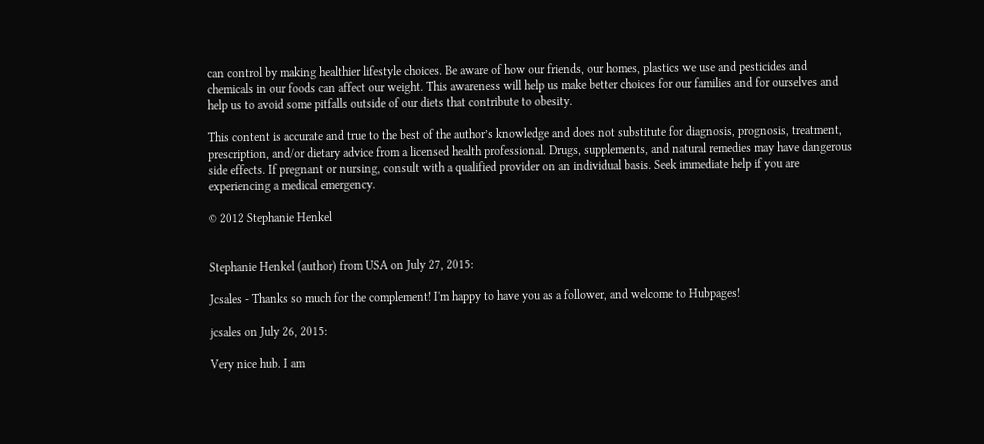can control by making healthier lifestyle choices. Be aware of how our friends, our homes, plastics we use and pesticides and chemicals in our foods can affect our weight. This awareness will help us make better choices for our families and for ourselves and help us to avoid some pitfalls outside of our diets that contribute to obesity.

This content is accurate and true to the best of the author’s knowledge and does not substitute for diagnosis, prognosis, treatment, prescription, and/or dietary advice from a licensed health professional. Drugs, supplements, and natural remedies may have dangerous side effects. If pregnant or nursing, consult with a qualified provider on an individual basis. Seek immediate help if you are experiencing a medical emergency.

© 2012 Stephanie Henkel


Stephanie Henkel (author) from USA on July 27, 2015:

Jcsales - Thanks so much for the complement! I'm happy to have you as a follower, and welcome to Hubpages!

jcsales on July 26, 2015:

Very nice hub. I am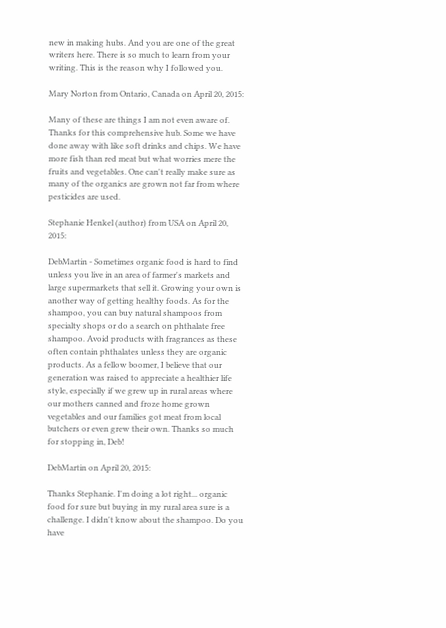new in making hubs. And you are one of the great writers here. There is so much to learn from your writing. This is the reason why I followed you.

Mary Norton from Ontario, Canada on April 20, 2015:

Many of these are things I am not even aware of. Thanks for this comprehensive hub. Some we have done away with like soft drinks and chips. We have more fish than red meat but what worries mere the fruits and vegetables. One can't really make sure as many of the organics are grown not far from where pesticides are used.

Stephanie Henkel (author) from USA on April 20, 2015:

DebMartin - Sometimes organic food is hard to find unless you live in an area of farmer's markets and large supermarkets that sell it. Growing your own is another way of getting healthy foods. As for the shampoo, you can buy natural shampoos from specialty shops or do a search on phthalate free shampoo. Avoid products with fragrances as these often contain phthalates unless they are organic products. As a fellow boomer, I believe that our generation was raised to appreciate a healthier life style, especially if we grew up in rural areas where our mothers canned and froze home grown vegetables and our families got meat from local butchers or even grew their own. Thanks so much for stopping in, Deb!

DebMartin on April 20, 2015:

Thanks Stephanie. I'm doing a lot right... organic food for sure but buying in my rural area sure is a challenge. I didn't know about the shampoo. Do you have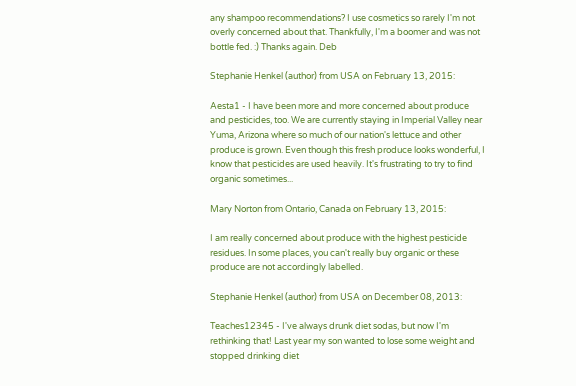any shampoo recommendations? I use cosmetics so rarely I'm not overly concerned about that. Thankfully, I'm a boomer and was not bottle fed. :) Thanks again. Deb

Stephanie Henkel (author) from USA on February 13, 2015:

Aesta1 - I have been more and more concerned about produce and pesticides, too. We are currently staying in Imperial Valley near Yuma, Arizona where so much of our nation's lettuce and other produce is grown. Even though this fresh produce looks wonderful, I know that pesticides are used heavily. It's frustrating to try to find organic sometimes...

Mary Norton from Ontario, Canada on February 13, 2015:

I am really concerned about produce with the highest pesticide residues. In some places, you can't really buy organic or these produce are not accordingly labelled.

Stephanie Henkel (author) from USA on December 08, 2013:

Teaches12345 - I've always drunk diet sodas, but now I'm rethinking that! Last year my son wanted to lose some weight and stopped drinking diet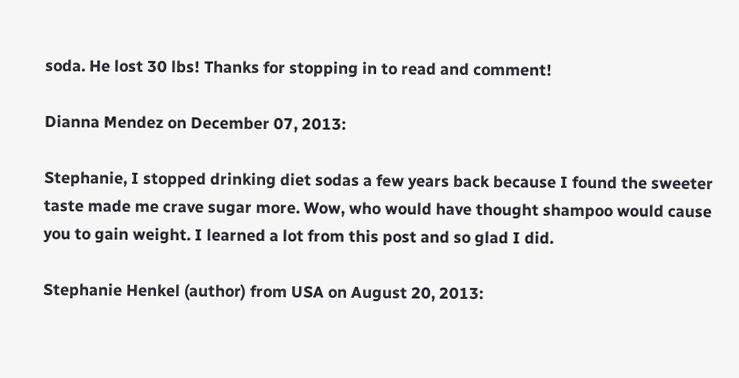soda. He lost 30 lbs! Thanks for stopping in to read and comment!

Dianna Mendez on December 07, 2013:

Stephanie, I stopped drinking diet sodas a few years back because I found the sweeter taste made me crave sugar more. Wow, who would have thought shampoo would cause you to gain weight. I learned a lot from this post and so glad I did.

Stephanie Henkel (author) from USA on August 20, 2013: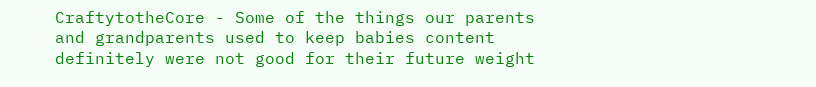CraftytotheCore - Some of the things our parents and grandparents used to keep babies content definitely were not good for their future weight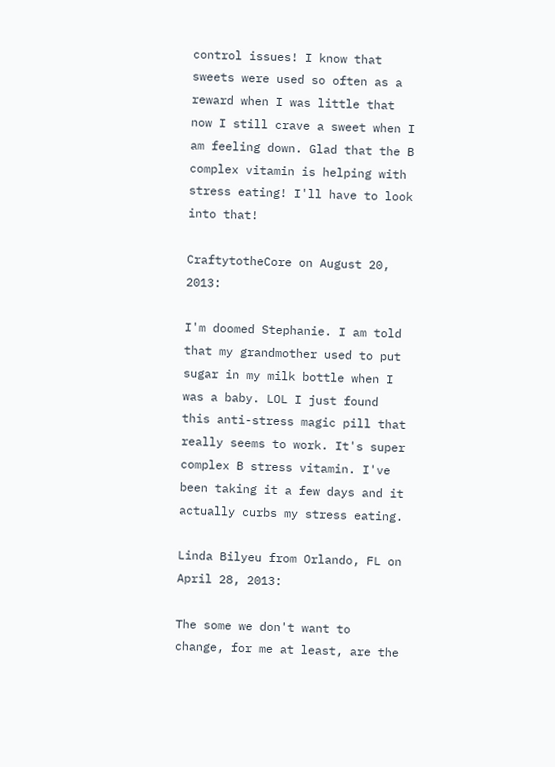control issues! I know that sweets were used so often as a reward when I was little that now I still crave a sweet when I am feeling down. Glad that the B complex vitamin is helping with stress eating! I'll have to look into that!

CraftytotheCore on August 20, 2013:

I'm doomed Stephanie. I am told that my grandmother used to put sugar in my milk bottle when I was a baby. LOL I just found this anti-stress magic pill that really seems to work. It's super complex B stress vitamin. I've been taking it a few days and it actually curbs my stress eating.

Linda Bilyeu from Orlando, FL on April 28, 2013:

The some we don't want to change, for me at least, are the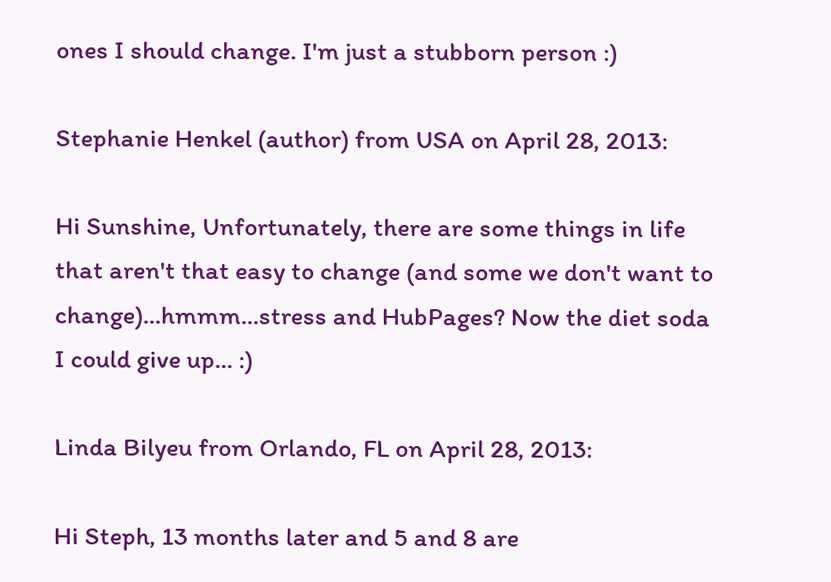ones I should change. I'm just a stubborn person :)

Stephanie Henkel (author) from USA on April 28, 2013:

Hi Sunshine, Unfortunately, there are some things in life that aren't that easy to change (and some we don't want to change)...hmmm...stress and HubPages? Now the diet soda I could give up... :)

Linda Bilyeu from Orlando, FL on April 28, 2013:

Hi Steph, 13 months later and 5 and 8 are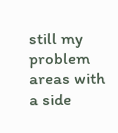still my problem areas with a side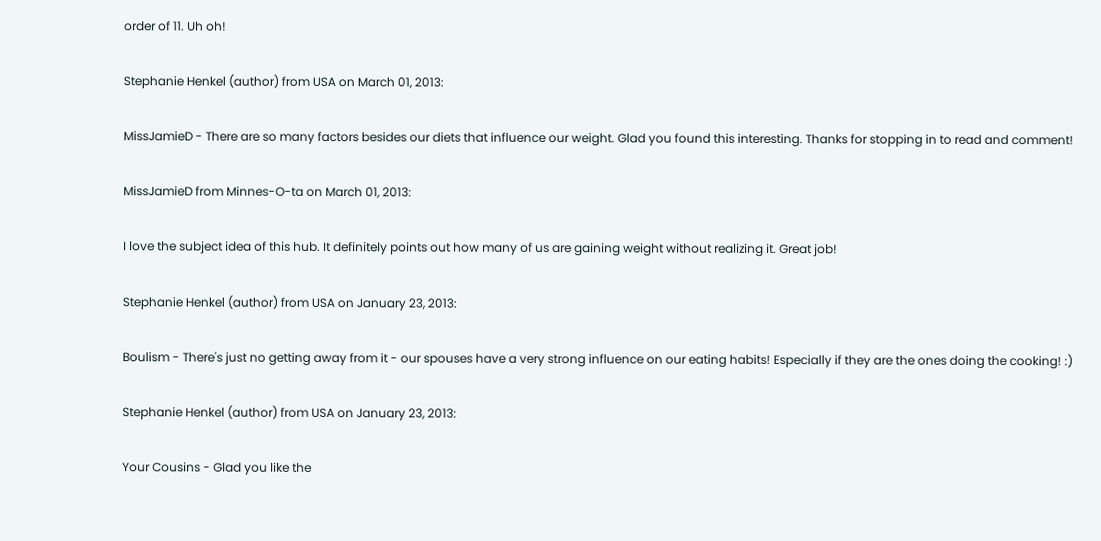order of 11. Uh oh!

Stephanie Henkel (author) from USA on March 01, 2013:

MissJamieD - There are so many factors besides our diets that influence our weight. Glad you found this interesting. Thanks for stopping in to read and comment!

MissJamieD from Minnes-O-ta on March 01, 2013:

I love the subject idea of this hub. It definitely points out how many of us are gaining weight without realizing it. Great job!

Stephanie Henkel (author) from USA on January 23, 2013:

Boulism - There's just no getting away from it - our spouses have a very strong influence on our eating habits! Especially if they are the ones doing the cooking! :)

Stephanie Henkel (author) from USA on January 23, 2013:

Your Cousins - Glad you like the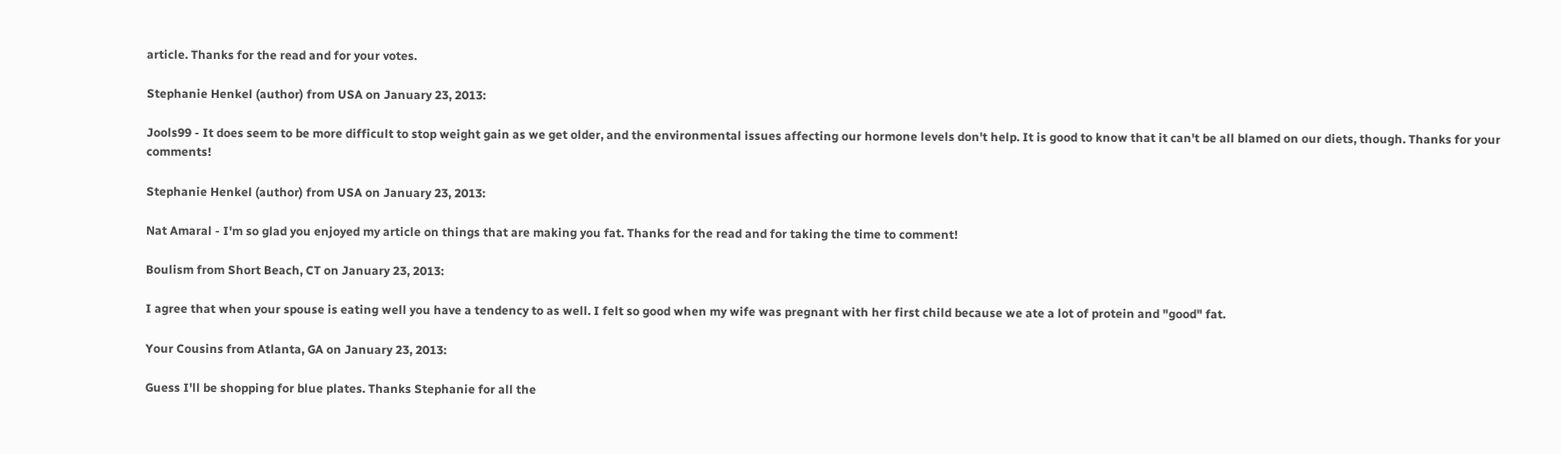article. Thanks for the read and for your votes.

Stephanie Henkel (author) from USA on January 23, 2013:

Jools99 - It does seem to be more difficult to stop weight gain as we get older, and the environmental issues affecting our hormone levels don't help. It is good to know that it can't be all blamed on our diets, though. Thanks for your comments!

Stephanie Henkel (author) from USA on January 23, 2013:

Nat Amaral - I'm so glad you enjoyed my article on things that are making you fat. Thanks for the read and for taking the time to comment!

Boulism from Short Beach, CT on January 23, 2013:

I agree that when your spouse is eating well you have a tendency to as well. I felt so good when my wife was pregnant with her first child because we ate a lot of protein and "good" fat.

Your Cousins from Atlanta, GA on January 23, 2013:

Guess I'll be shopping for blue plates. Thanks Stephanie for all the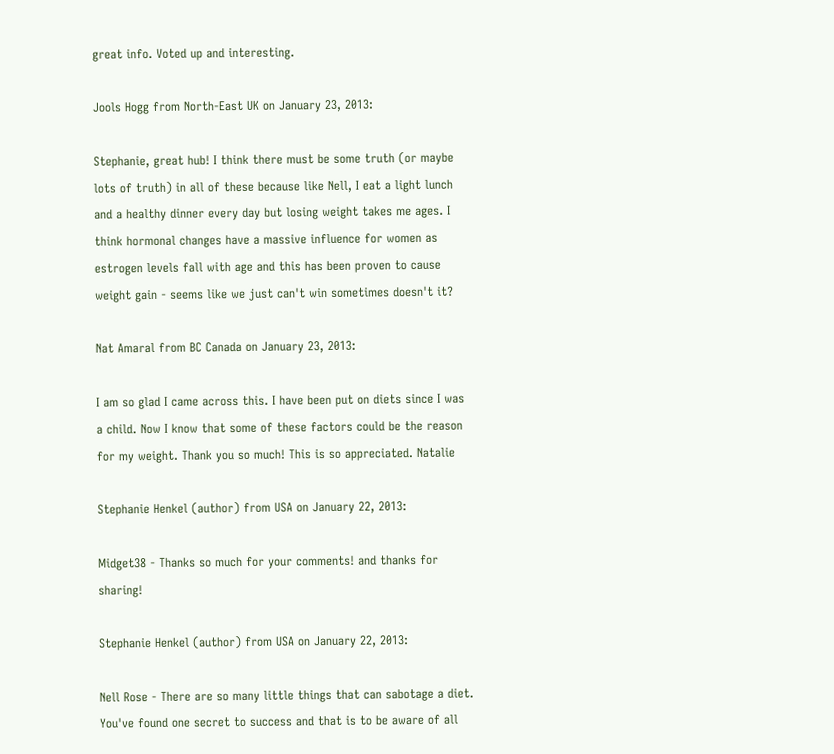great info. Voted up and interesting.

Jools Hogg from North-East UK on January 23, 2013:

Stephanie, great hub! I think there must be some truth (or maybe lots of truth) in all of these because like Nell, I eat a light lunch and a healthy dinner every day but losing weight takes me ages. I think hormonal changes have a massive influence for women as estrogen levels fall with age and this has been proven to cause weight gain - seems like we just can't win sometimes doesn't it?

Nat Amaral from BC Canada on January 23, 2013:

I am so glad I came across this. I have been put on diets since I was a child. Now I know that some of these factors could be the reason for my weight. Thank you so much! This is so appreciated. Natalie

Stephanie Henkel (author) from USA on January 22, 2013:

Midget38 - Thanks so much for your comments! and thanks for sharing!

Stephanie Henkel (author) from USA on January 22, 2013:

Nell Rose - There are so many little things that can sabotage a diet. You've found one secret to success and that is to be aware of all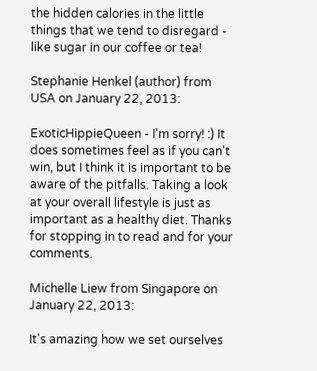the hidden calories in the little things that we tend to disregard - like sugar in our coffee or tea!

Stephanie Henkel (author) from USA on January 22, 2013:

ExoticHippieQueen - I'm sorry! :) It does sometimes feel as if you can't win, but I think it is important to be aware of the pitfalls. Taking a look at your overall lifestyle is just as important as a healthy diet. Thanks for stopping in to read and for your comments.

Michelle Liew from Singapore on January 22, 2013:

It's amazing how we set ourselves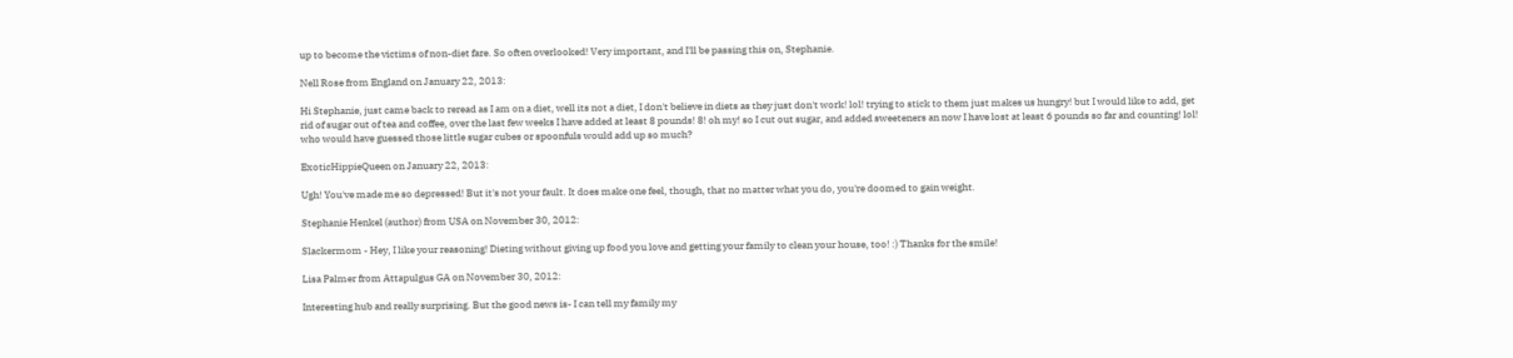up to become the victims of non-diet fare. So often overlooked! Very important, and I'll be passing this on, Stephanie.

Nell Rose from England on January 22, 2013:

Hi Stephanie, just came back to reread as I am on a diet, well its not a diet, I don't believe in diets as they just don't work! lol! trying to stick to them just makes us hungry! but I would like to add, get rid of sugar out of tea and coffee, over the last few weeks I have added at least 8 pounds! 8! oh my! so I cut out sugar, and added sweeteners an now I have lost at least 6 pounds so far and counting! lol! who would have guessed those little sugar cubes or spoonfuls would add up so much?

ExoticHippieQueen on January 22, 2013:

Ugh! You've made me so depressed! But it's not your fault. It does make one feel, though, that no matter what you do, you're doomed to gain weight.

Stephanie Henkel (author) from USA on November 30, 2012:

Slackermom - Hey, I like your reasoning! Dieting without giving up food you love and getting your family to clean your house, too! :) Thanks for the smile!

Lisa Palmer from Attapulgus GA on November 30, 2012:

Interesting hub and really surprising. But the good news is- I can tell my family my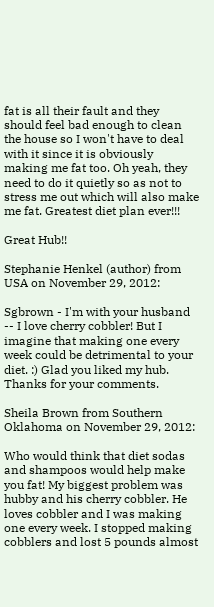fat is all their fault and they should feel bad enough to clean the house so I won't have to deal with it since it is obviously making me fat too. Oh yeah, they need to do it quietly so as not to stress me out which will also make me fat. Greatest diet plan ever!!!

Great Hub!!

Stephanie Henkel (author) from USA on November 29, 2012:

Sgbrown - I'm with your husband -- I love cherry cobbler! But I imagine that making one every week could be detrimental to your diet. :) Glad you liked my hub. Thanks for your comments.

Sheila Brown from Southern Oklahoma on November 29, 2012:

Who would think that diet sodas and shampoos would help make you fat! My biggest problem was hubby and his cherry cobbler. He loves cobbler and I was making one every week. I stopped making cobblers and lost 5 pounds almost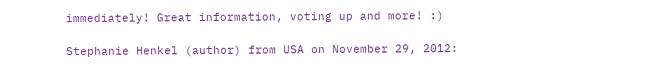immediately! Great information, voting up and more! :)

Stephanie Henkel (author) from USA on November 29, 2012: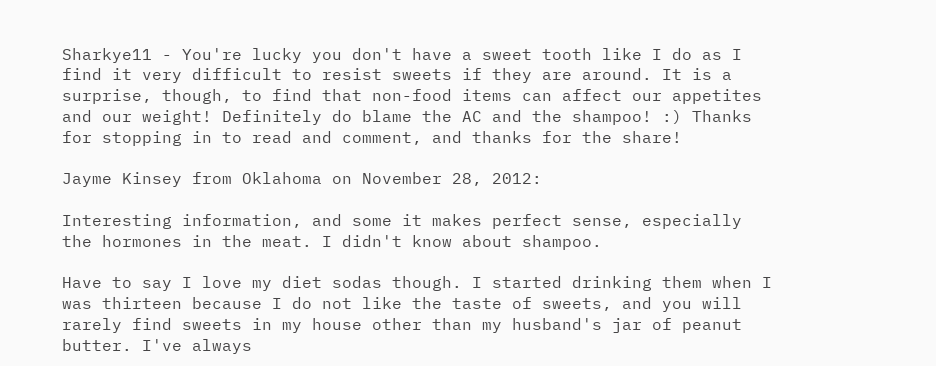Sharkye11 - You're lucky you don't have a sweet tooth like I do as I find it very difficult to resist sweets if they are around. It is a surprise, though, to find that non-food items can affect our appetites and our weight! Definitely do blame the AC and the shampoo! :) Thanks for stopping in to read and comment, and thanks for the share!

Jayme Kinsey from Oklahoma on November 28, 2012:

Interesting information, and some it makes perfect sense, especially the hormones in the meat. I didn't know about shampoo.

Have to say I love my diet sodas though. I started drinking them when I was thirteen because I do not like the taste of sweets, and you will rarely find sweets in my house other than my husband's jar of peanut butter. I've always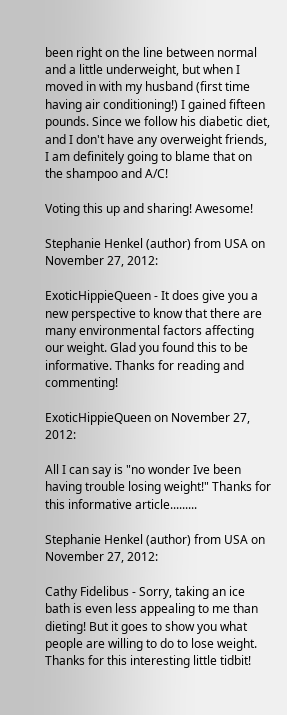been right on the line between normal and a little underweight, but when I moved in with my husband (first time having air conditioning!) I gained fifteen pounds. Since we follow his diabetic diet, and I don't have any overweight friends, I am definitely going to blame that on the shampoo and A/C!

Voting this up and sharing! Awesome!

Stephanie Henkel (author) from USA on November 27, 2012:

ExoticHippieQueen - It does give you a new perspective to know that there are many environmental factors affecting our weight. Glad you found this to be informative. Thanks for reading and commenting!

ExoticHippieQueen on November 27, 2012:

All I can say is "no wonder Ive been having trouble losing weight!" Thanks for this informative article.........

Stephanie Henkel (author) from USA on November 27, 2012:

Cathy Fidelibus - Sorry, taking an ice bath is even less appealing to me than dieting! But it goes to show you what people are willing to do to lose weight. Thanks for this interesting little tidbit!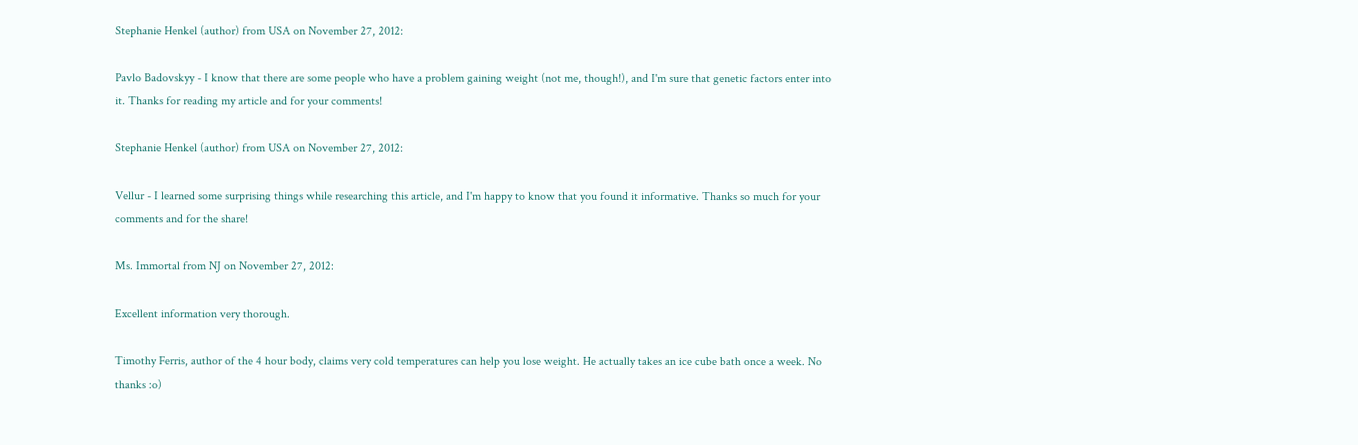Stephanie Henkel (author) from USA on November 27, 2012:

Pavlo Badovskyy - I know that there are some people who have a problem gaining weight (not me, though!), and I'm sure that genetic factors enter into it. Thanks for reading my article and for your comments!

Stephanie Henkel (author) from USA on November 27, 2012:

Vellur - I learned some surprising things while researching this article, and I'm happy to know that you found it informative. Thanks so much for your comments and for the share!

Ms. Immortal from NJ on November 27, 2012:

Excellent information very thorough.

Timothy Ferris, author of the 4 hour body, claims very cold temperatures can help you lose weight. He actually takes an ice cube bath once a week. No thanks :o)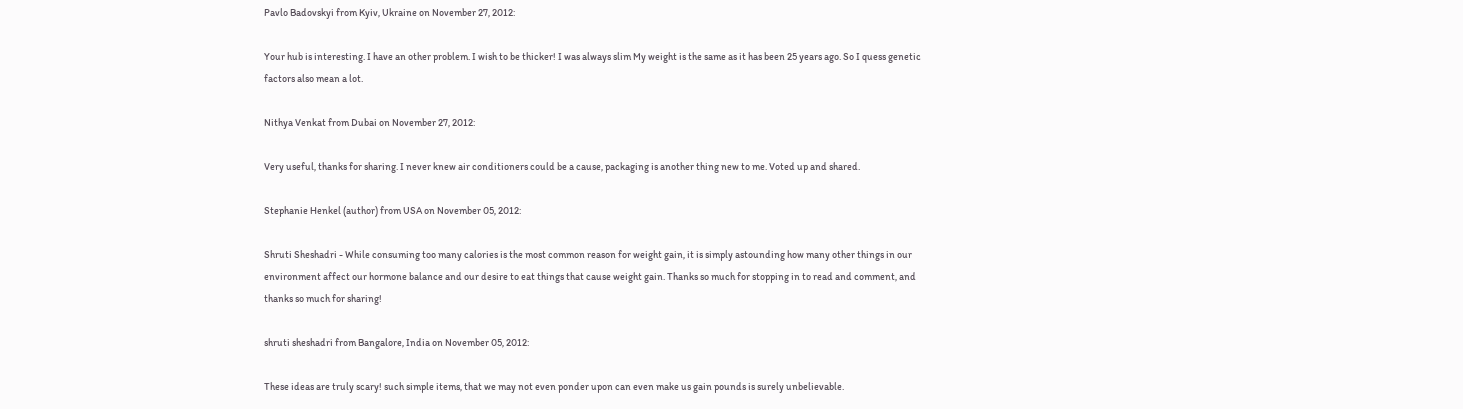Pavlo Badovskyi from Kyiv, Ukraine on November 27, 2012:

Your hub is interesting. I have an other problem. I wish to be thicker! I was always slim My weight is the same as it has been 25 years ago. So I quess genetic factors also mean a lot.

Nithya Venkat from Dubai on November 27, 2012:

Very useful, thanks for sharing. I never knew air conditioners could be a cause, packaging is another thing new to me. Voted up and shared.

Stephanie Henkel (author) from USA on November 05, 2012:

Shruti Sheshadri - While consuming too many calories is the most common reason for weight gain, it is simply astounding how many other things in our environment affect our hormone balance and our desire to eat things that cause weight gain. Thanks so much for stopping in to read and comment, and thanks so much for sharing!

shruti sheshadri from Bangalore, India on November 05, 2012:

These ideas are truly scary! such simple items, that we may not even ponder upon can even make us gain pounds is surely unbelievable.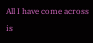All I have come across is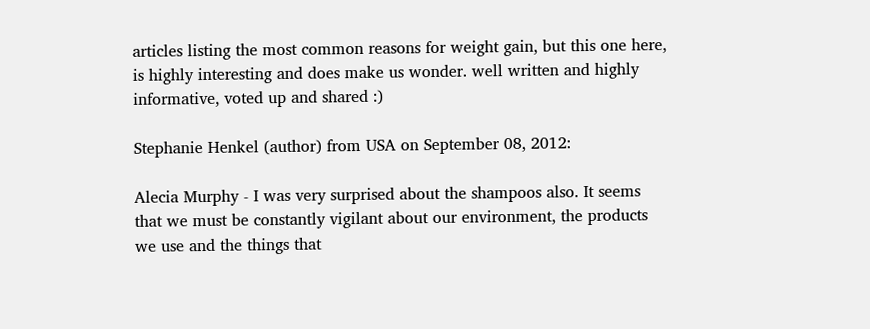articles listing the most common reasons for weight gain, but this one here, is highly interesting and does make us wonder. well written and highly informative, voted up and shared :)

Stephanie Henkel (author) from USA on September 08, 2012:

Alecia Murphy - I was very surprised about the shampoos also. It seems that we must be constantly vigilant about our environment, the products we use and the things that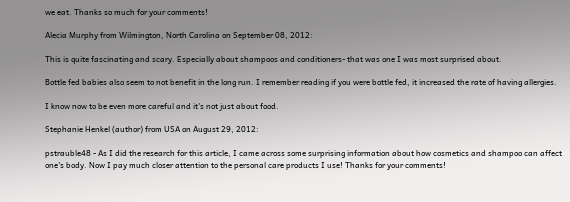we eat. Thanks so much for your comments!

Alecia Murphy from Wilmington, North Carolina on September 08, 2012:

This is quite fascinating and scary. Especially about shampoos and conditioners- that was one I was most surprised about.

Bottle fed babies also seem to not benefit in the long run. I remember reading if you were bottle fed, it increased the rate of having allergies.

I know now to be even more careful and it's not just about food.

Stephanie Henkel (author) from USA on August 29, 2012:

pstrauble48 - As I did the research for this article, I came across some surprising information about how cosmetics and shampoo can affect one's body. Now I pay much closer attention to the personal care products I use! Thanks for your comments!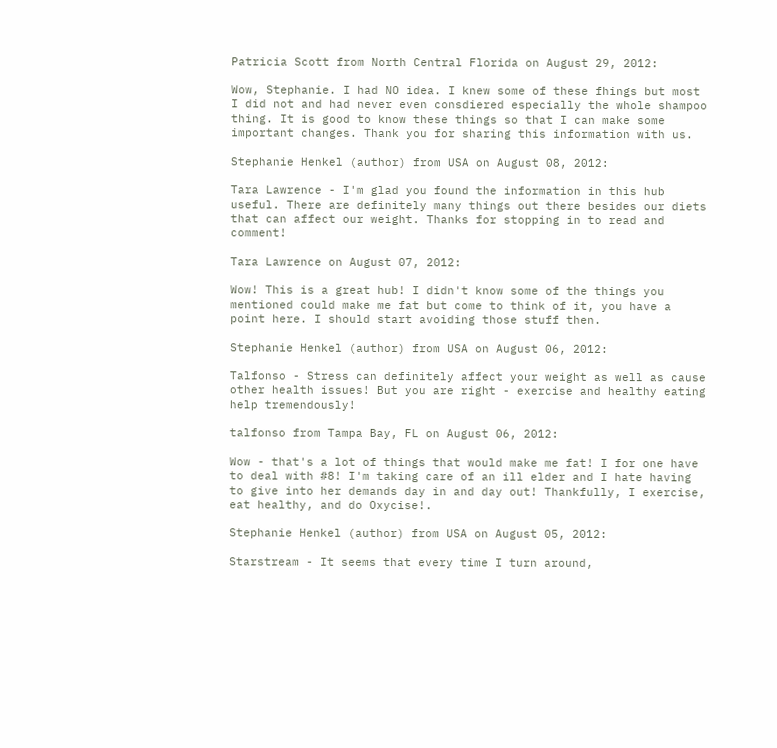Patricia Scott from North Central Florida on August 29, 2012:

Wow, Stephanie. I had NO idea. I knew some of these fhings but most I did not and had never even consdiered especially the whole shampoo thing. It is good to know these things so that I can make some important changes. Thank you for sharing this information with us.

Stephanie Henkel (author) from USA on August 08, 2012:

Tara Lawrence - I'm glad you found the information in this hub useful. There are definitely many things out there besides our diets that can affect our weight. Thanks for stopping in to read and comment!

Tara Lawrence on August 07, 2012:

Wow! This is a great hub! I didn't know some of the things you mentioned could make me fat but come to think of it, you have a point here. I should start avoiding those stuff then.

Stephanie Henkel (author) from USA on August 06, 2012:

Talfonso - Stress can definitely affect your weight as well as cause other health issues! But you are right - exercise and healthy eating help tremendously!

talfonso from Tampa Bay, FL on August 06, 2012:

Wow - that's a lot of things that would make me fat! I for one have to deal with #8! I'm taking care of an ill elder and I hate having to give into her demands day in and day out! Thankfully, I exercise, eat healthy, and do Oxycise!.

Stephanie Henkel (author) from USA on August 05, 2012:

Starstream - It seems that every time I turn around,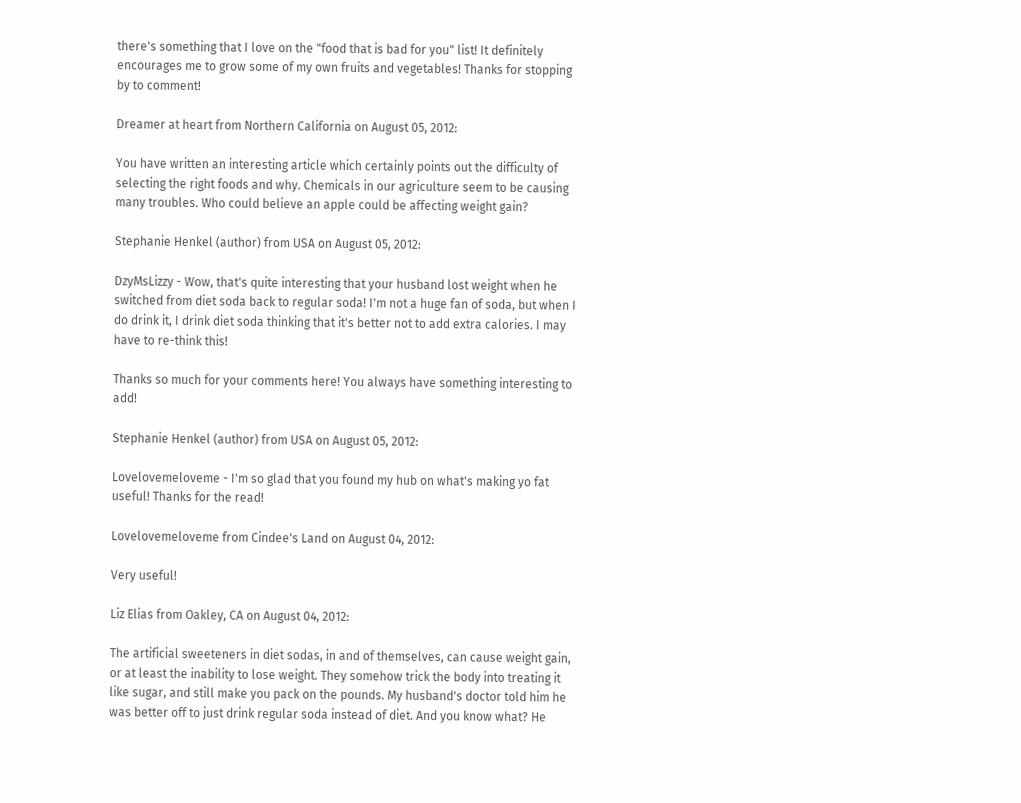there's something that I love on the "food that is bad for you" list! It definitely encourages me to grow some of my own fruits and vegetables! Thanks for stopping by to comment!

Dreamer at heart from Northern California on August 05, 2012:

You have written an interesting article which certainly points out the difficulty of selecting the right foods and why. Chemicals in our agriculture seem to be causing many troubles. Who could believe an apple could be affecting weight gain?

Stephanie Henkel (author) from USA on August 05, 2012:

DzyMsLizzy - Wow, that's quite interesting that your husband lost weight when he switched from diet soda back to regular soda! I'm not a huge fan of soda, but when I do drink it, I drink diet soda thinking that it's better not to add extra calories. I may have to re-think this!

Thanks so much for your comments here! You always have something interesting to add!

Stephanie Henkel (author) from USA on August 05, 2012:

Lovelovemeloveme - I'm so glad that you found my hub on what's making yo fat useful! Thanks for the read!

Lovelovemeloveme from Cindee's Land on August 04, 2012:

Very useful!

Liz Elias from Oakley, CA on August 04, 2012:

The artificial sweeteners in diet sodas, in and of themselves, can cause weight gain, or at least the inability to lose weight. They somehow trick the body into treating it like sugar, and still make you pack on the pounds. My husband's doctor told him he was better off to just drink regular soda instead of diet. And you know what? He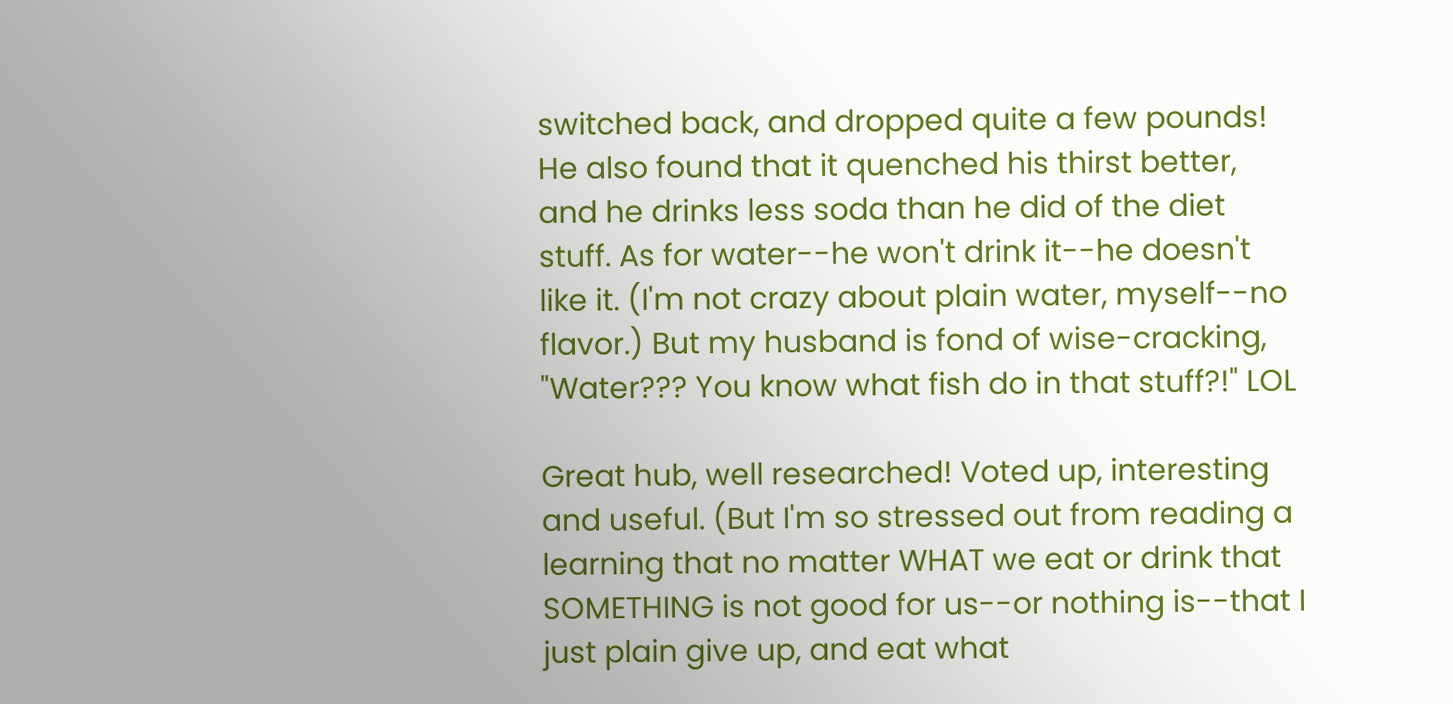switched back, and dropped quite a few pounds! He also found that it quenched his thirst better, and he drinks less soda than he did of the diet stuff. As for water--he won't drink it--he doesn't like it. (I'm not crazy about plain water, myself--no flavor.) But my husband is fond of wise-cracking, "Water??? You know what fish do in that stuff?!" LOL

Great hub, well researched! Voted up, interesting and useful. (But I'm so stressed out from reading a learning that no matter WHAT we eat or drink that SOMETHING is not good for us--or nothing is--that I just plain give up, and eat what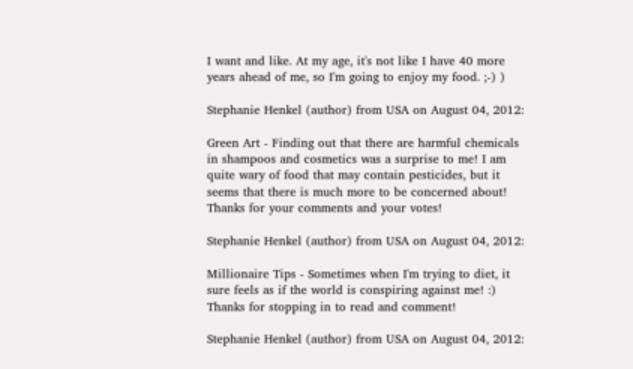I want and like. At my age, it's not like I have 40 more years ahead of me, so I'm going to enjoy my food. ;-) )

Stephanie Henkel (author) from USA on August 04, 2012:

Green Art - Finding out that there are harmful chemicals in shampoos and cosmetics was a surprise to me! I am quite wary of food that may contain pesticides, but it seems that there is much more to be concerned about! Thanks for your comments and your votes!

Stephanie Henkel (author) from USA on August 04, 2012:

Millionaire Tips - Sometimes when I'm trying to diet, it sure feels as if the world is conspiring against me! :) Thanks for stopping in to read and comment!

Stephanie Henkel (author) from USA on August 04, 2012: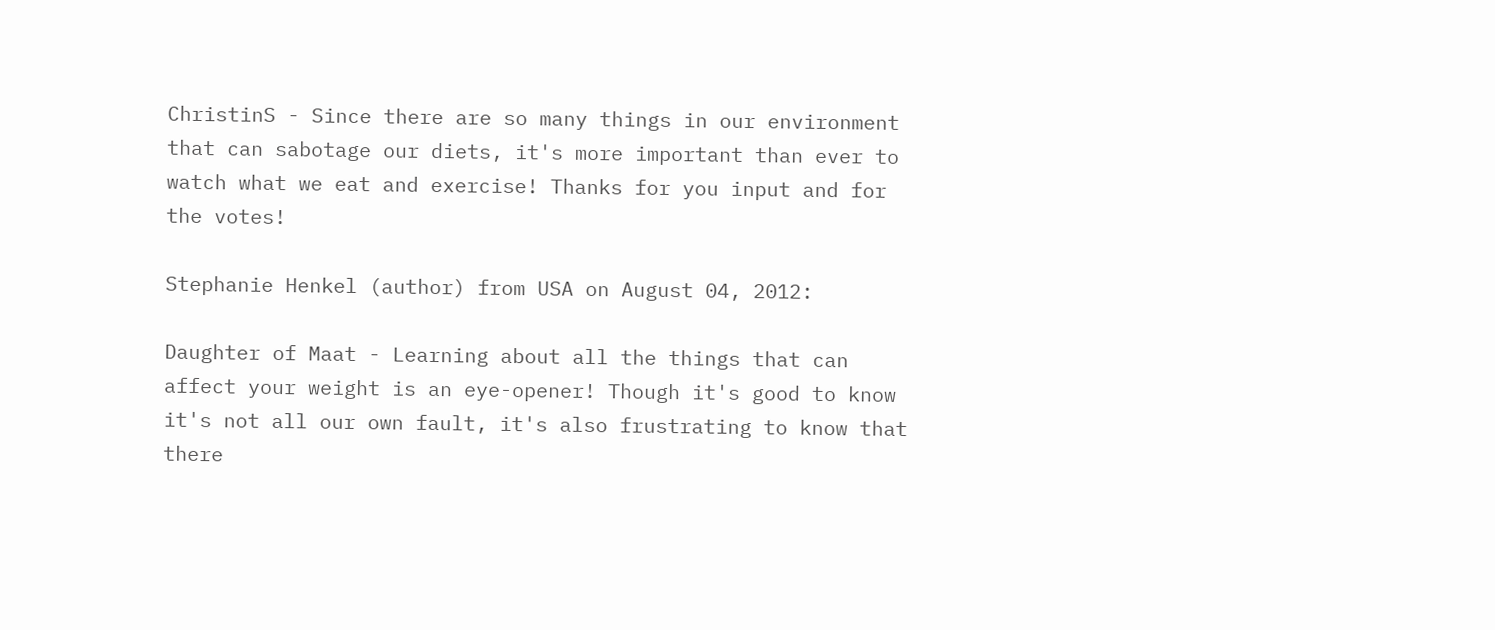ChristinS - Since there are so many things in our environment that can sabotage our diets, it's more important than ever to watch what we eat and exercise! Thanks for you input and for the votes!

Stephanie Henkel (author) from USA on August 04, 2012:

Daughter of Maat - Learning about all the things that can affect your weight is an eye-opener! Though it's good to know it's not all our own fault, it's also frustrating to know that there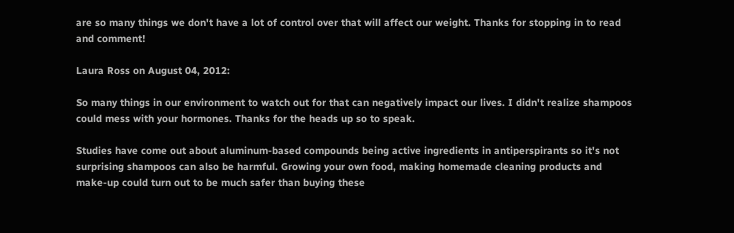are so many things we don't have a lot of control over that will affect our weight. Thanks for stopping in to read and comment!

Laura Ross on August 04, 2012:

So many things in our environment to watch out for that can negatively impact our lives. I didn't realize shampoos could mess with your hormones. Thanks for the heads up so to speak.

Studies have come out about aluminum-based compounds being active ingredients in antiperspirants so it's not surprising shampoos can also be harmful. Growing your own food, making homemade cleaning products and make-up could turn out to be much safer than buying these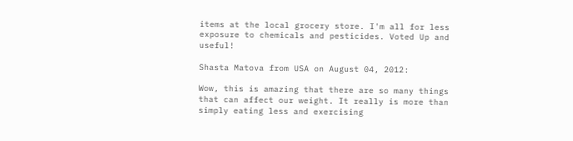items at the local grocery store. I'm all for less exposure to chemicals and pesticides. Voted Up and useful!

Shasta Matova from USA on August 04, 2012:

Wow, this is amazing that there are so many things that can affect our weight. It really is more than simply eating less and exercising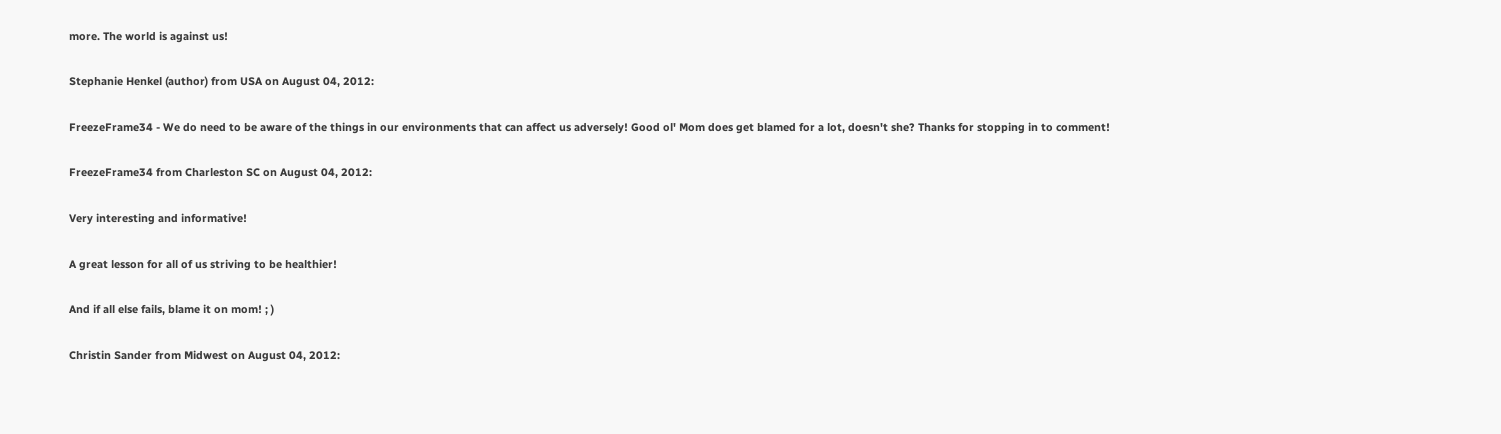more. The world is against us!

Stephanie Henkel (author) from USA on August 04, 2012:

FreezeFrame34 - We do need to be aware of the things in our environments that can affect us adversely! Good ol' Mom does get blamed for a lot, doesn't she? Thanks for stopping in to comment!

FreezeFrame34 from Charleston SC on August 04, 2012:

Very interesting and informative!

A great lesson for all of us striving to be healthier!

And if all else fails, blame it on mom! ; )

Christin Sander from Midwest on August 04, 2012: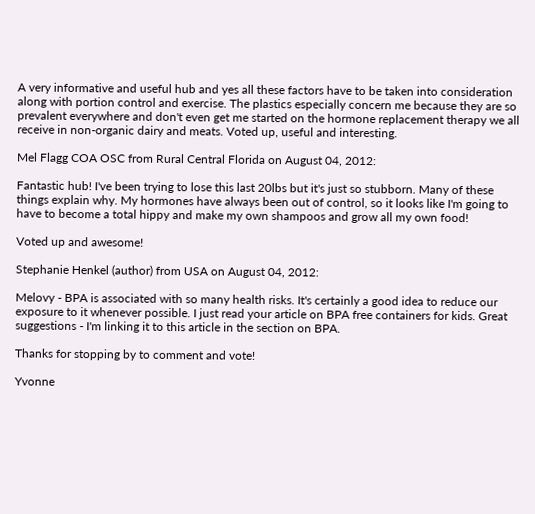A very informative and useful hub and yes all these factors have to be taken into consideration along with portion control and exercise. The plastics especially concern me because they are so prevalent everywhere and don't even get me started on the hormone replacement therapy we all receive in non-organic dairy and meats. Voted up, useful and interesting.

Mel Flagg COA OSC from Rural Central Florida on August 04, 2012:

Fantastic hub! I've been trying to lose this last 20lbs but it's just so stubborn. Many of these things explain why. My hormones have always been out of control, so it looks like I'm going to have to become a total hippy and make my own shampoos and grow all my own food!

Voted up and awesome!

Stephanie Henkel (author) from USA on August 04, 2012:

Melovy - BPA is associated with so many health risks. It's certainly a good idea to reduce our exposure to it whenever possible. I just read your article on BPA free containers for kids. Great suggestions - I'm linking it to this article in the section on BPA.

Thanks for stopping by to comment and vote!

Yvonne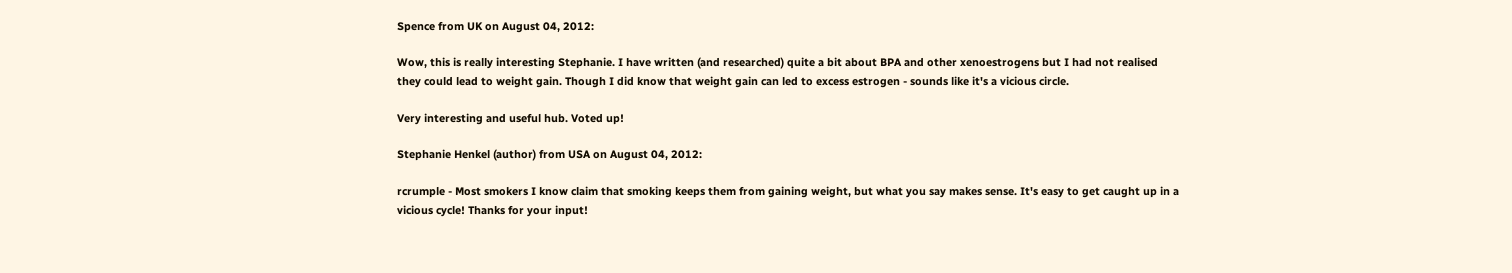Spence from UK on August 04, 2012:

Wow, this is really interesting Stephanie. I have written (and researched) quite a bit about BPA and other xenoestrogens but I had not realised they could lead to weight gain. Though I did know that weight gain can led to excess estrogen - sounds like it's a vicious circle.

Very interesting and useful hub. Voted up!

Stephanie Henkel (author) from USA on August 04, 2012:

rcrumple - Most smokers I know claim that smoking keeps them from gaining weight, but what you say makes sense. It's easy to get caught up in a vicious cycle! Thanks for your input!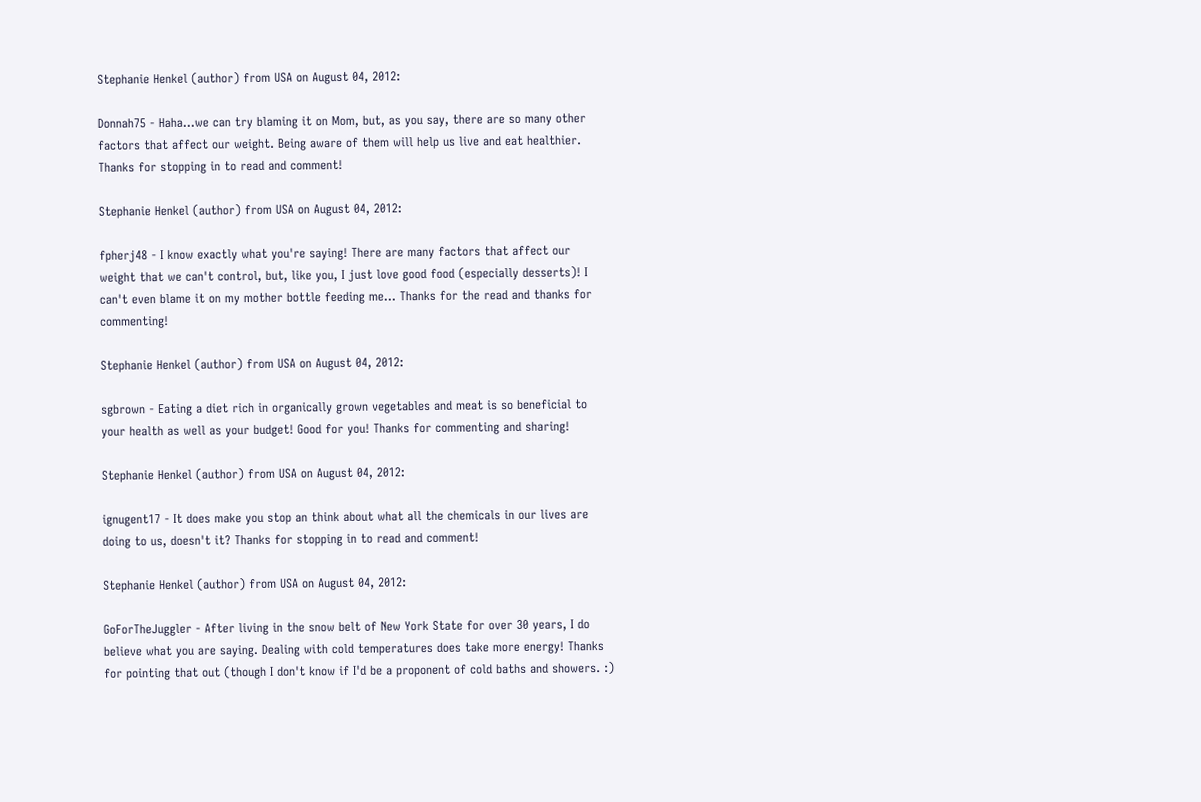Stephanie Henkel (author) from USA on August 04, 2012:

Donnah75 - Haha...we can try blaming it on Mom, but, as you say, there are so many other factors that affect our weight. Being aware of them will help us live and eat healthier. Thanks for stopping in to read and comment!

Stephanie Henkel (author) from USA on August 04, 2012:

fpherj48 - I know exactly what you're saying! There are many factors that affect our weight that we can't control, but, like you, I just love good food (especially desserts)! I can't even blame it on my mother bottle feeding me... Thanks for the read and thanks for commenting!

Stephanie Henkel (author) from USA on August 04, 2012:

sgbrown - Eating a diet rich in organically grown vegetables and meat is so beneficial to your health as well as your budget! Good for you! Thanks for commenting and sharing!

Stephanie Henkel (author) from USA on August 04, 2012:

ignugent17 - It does make you stop an think about what all the chemicals in our lives are doing to us, doesn't it? Thanks for stopping in to read and comment!

Stephanie Henkel (author) from USA on August 04, 2012:

GoForTheJuggler - After living in the snow belt of New York State for over 30 years, I do believe what you are saying. Dealing with cold temperatures does take more energy! Thanks for pointing that out (though I don't know if I'd be a proponent of cold baths and showers. :)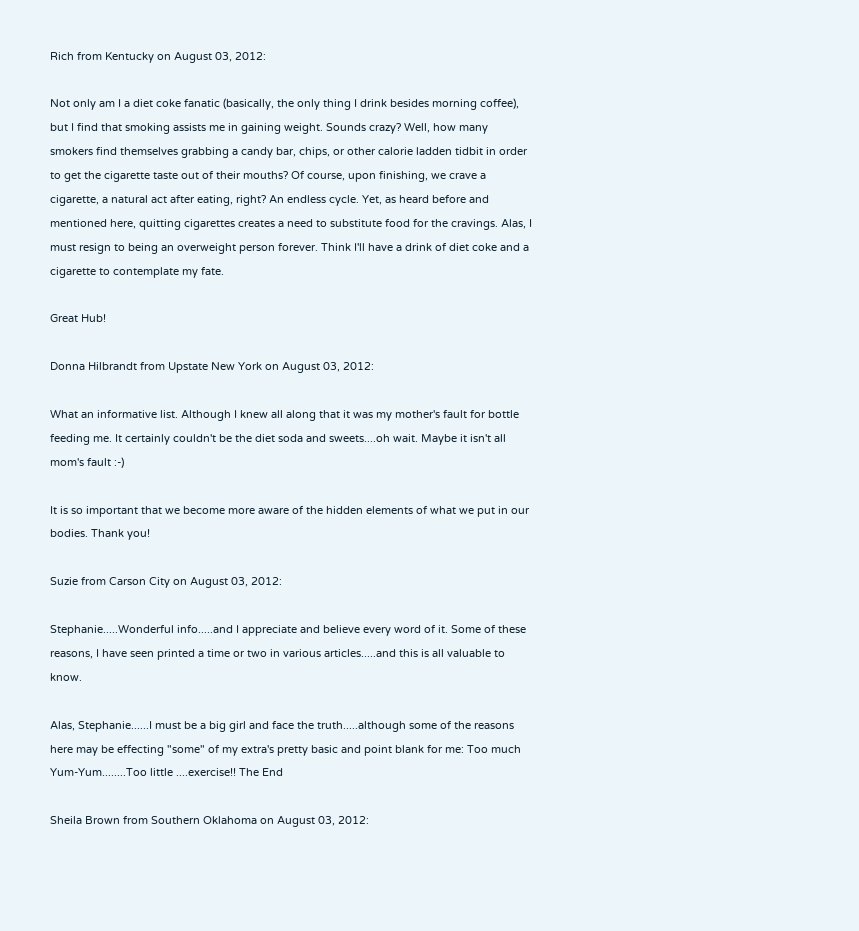Rich from Kentucky on August 03, 2012:

Not only am I a diet coke fanatic (basically, the only thing I drink besides morning coffee), but I find that smoking assists me in gaining weight. Sounds crazy? Well, how many smokers find themselves grabbing a candy bar, chips, or other calorie ladden tidbit in order to get the cigarette taste out of their mouths? Of course, upon finishing, we crave a cigarette, a natural act after eating, right? An endless cycle. Yet, as heard before and mentioned here, quitting cigarettes creates a need to substitute food for the cravings. Alas, I must resign to being an overweight person forever. Think I'll have a drink of diet coke and a cigarette to contemplate my fate.

Great Hub!

Donna Hilbrandt from Upstate New York on August 03, 2012:

What an informative list. Although I knew all along that it was my mother's fault for bottle feeding me. It certainly couldn't be the diet soda and sweets....oh wait. Maybe it isn't all mom's fault :-)

It is so important that we become more aware of the hidden elements of what we put in our bodies. Thank you!

Suzie from Carson City on August 03, 2012:

Stephanie.....Wonderful info.....and I appreciate and believe every word of it. Some of these reasons, I have seen printed a time or two in various articles.....and this is all valuable to know.

Alas, Stephanie......I must be a big girl and face the truth.....although some of the reasons here may be effecting "some" of my extra's pretty basic and point blank for me: Too much Yum-Yum........Too little ....exercise!! The End

Sheila Brown from Southern Oklahoma on August 03, 2012: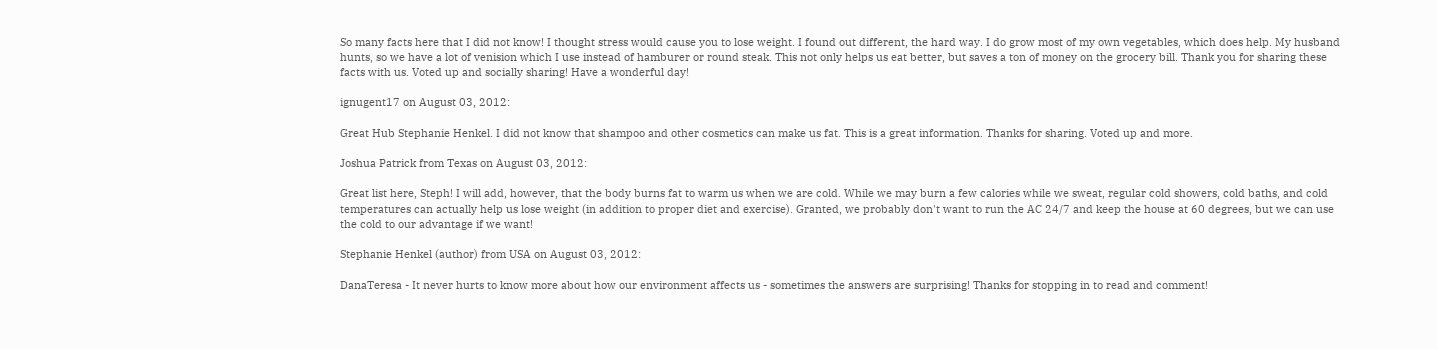So many facts here that I did not know! I thought stress would cause you to lose weight. I found out different, the hard way. I do grow most of my own vegetables, which does help. My husband hunts, so we have a lot of venision which I use instead of hamburer or round steak. This not only helps us eat better, but saves a ton of money on the grocery bill. Thank you for sharing these facts with us. Voted up and socially sharing! Have a wonderful day!

ignugent17 on August 03, 2012:

Great Hub Stephanie Henkel. I did not know that shampoo and other cosmetics can make us fat. This is a great information. Thanks for sharing. Voted up and more.

Joshua Patrick from Texas on August 03, 2012:

Great list here, Steph! I will add, however, that the body burns fat to warm us when we are cold. While we may burn a few calories while we sweat, regular cold showers, cold baths, and cold temperatures can actually help us lose weight (in addition to proper diet and exercise). Granted, we probably don't want to run the AC 24/7 and keep the house at 60 degrees, but we can use the cold to our advantage if we want!

Stephanie Henkel (author) from USA on August 03, 2012:

DanaTeresa - It never hurts to know more about how our environment affects us - sometimes the answers are surprising! Thanks for stopping in to read and comment!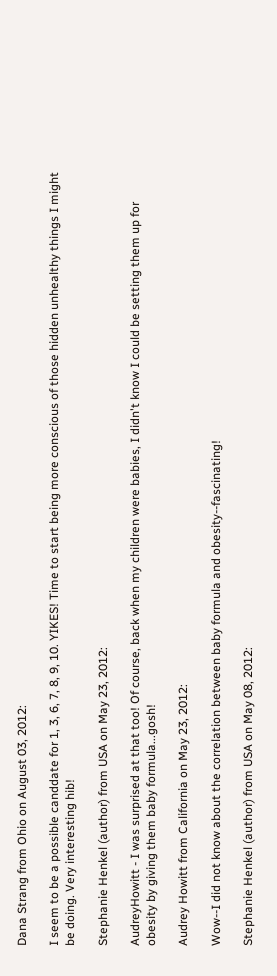Dana Strang from Ohio on August 03, 2012:

I seem to be a possible canddate for 1, 3, 6, 7, 8, 9, 10. YIKES! Time to start being more conscious of those hidden unhealthy things I might be doing. Very interesting hib!

Stephanie Henkel (author) from USA on May 23, 2012:

AudreyHowitt - I was surprised at that too! Of course, back when my children were babies, I didn't know I could be setting them up for obesity by giving them baby formula...gosh!

Audrey Howitt from California on May 23, 2012:

Wow--I did not know about the correlation between baby formula and obesity--fascinating!

Stephanie Henkel (author) from USA on May 08, 2012: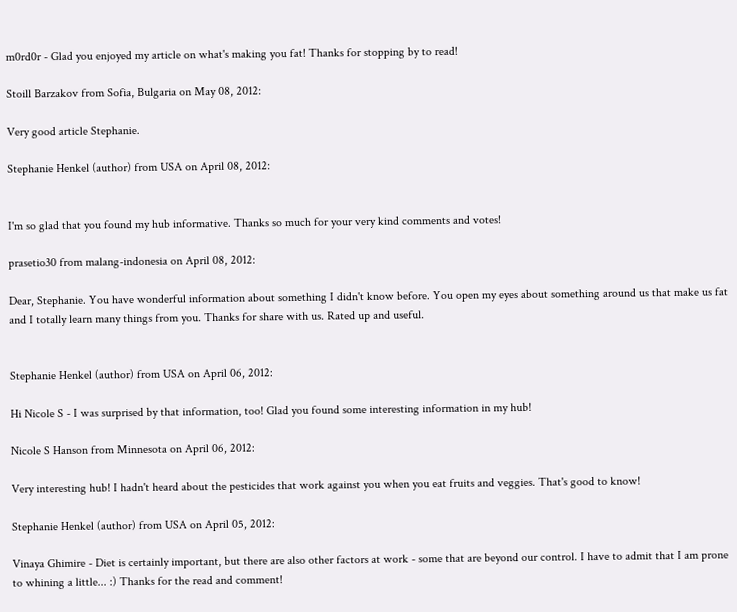m0rd0r - Glad you enjoyed my article on what's making you fat! Thanks for stopping by to read!

Stoill Barzakov from Sofia, Bulgaria on May 08, 2012:

Very good article Stephanie.

Stephanie Henkel (author) from USA on April 08, 2012:


I'm so glad that you found my hub informative. Thanks so much for your very kind comments and votes!

prasetio30 from malang-indonesia on April 08, 2012:

Dear, Stephanie. You have wonderful information about something I didn't know before. You open my eyes about something around us that make us fat and I totally learn many things from you. Thanks for share with us. Rated up and useful.


Stephanie Henkel (author) from USA on April 06, 2012:

Hi Nicole S - I was surprised by that information, too! Glad you found some interesting information in my hub!

Nicole S Hanson from Minnesota on April 06, 2012:

Very interesting hub! I hadn't heard about the pesticides that work against you when you eat fruits and veggies. That's good to know!

Stephanie Henkel (author) from USA on April 05, 2012:

Vinaya Ghimire - Diet is certainly important, but there are also other factors at work - some that are beyond our control. I have to admit that I am prone to whining a little... :) Thanks for the read and comment!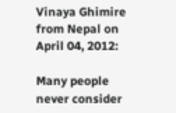Vinaya Ghimire from Nepal on April 04, 2012:

Many people never consider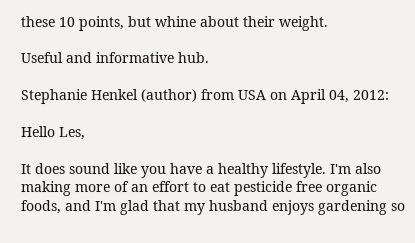these 10 points, but whine about their weight.

Useful and informative hub.

Stephanie Henkel (author) from USA on April 04, 2012:

Hello Les,

It does sound like you have a healthy lifestyle. I'm also making more of an effort to eat pesticide free organic foods, and I'm glad that my husband enjoys gardening so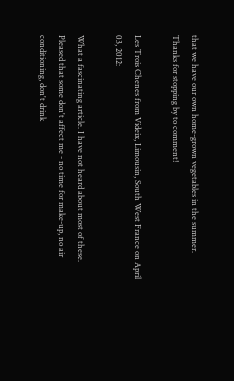that we have our own home-grown vegetables in the summer. Thanks for stopping by to comment!

Les Trois Chenes from Videix, Limousin, South West France on April 03, 2012:

What a fascinating article. I have not heard about most of these. Pleased that some don't affect me - no time for make-up, no air conditioning, don't drink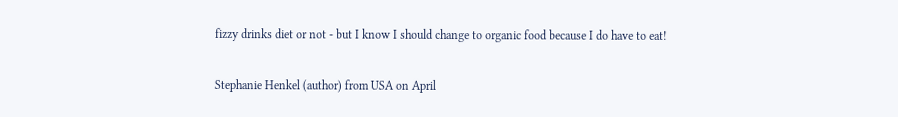fizzy drinks diet or not - but I know I should change to organic food because I do have to eat!

Stephanie Henkel (author) from USA on April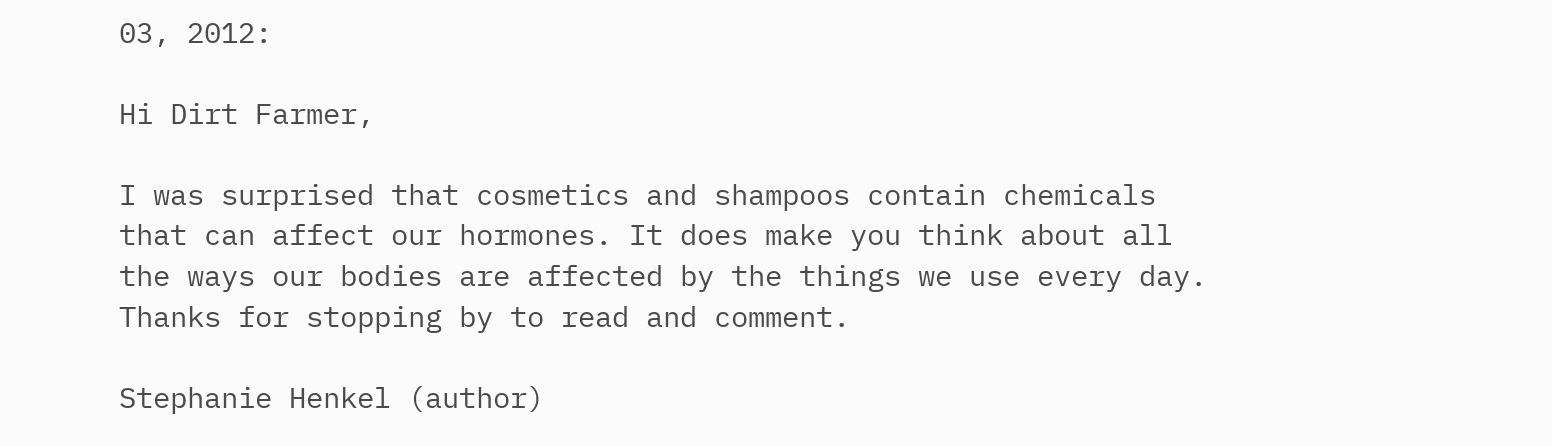03, 2012:

Hi Dirt Farmer,

I was surprised that cosmetics and shampoos contain chemicals that can affect our hormones. It does make you think about all the ways our bodies are affected by the things we use every day. Thanks for stopping by to read and comment.

Stephanie Henkel (author)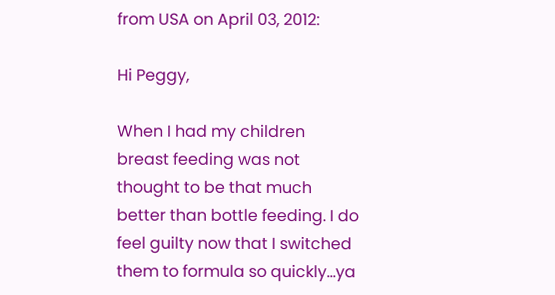from USA on April 03, 2012:

Hi Peggy,

When I had my children breast feeding was not thought to be that much better than bottle feeding. I do feel guilty now that I switched them to formula so quickly...ya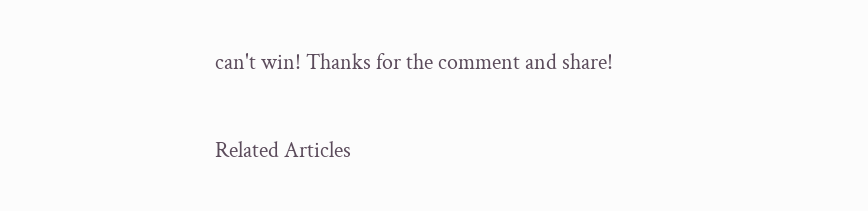can't win! Thanks for the comment and share!

Related Articles